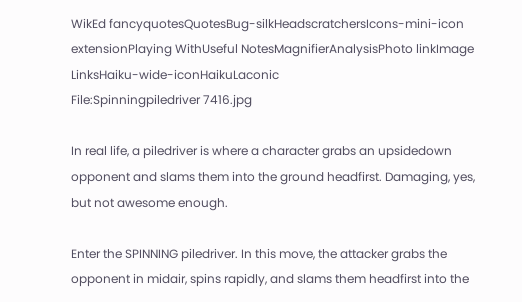WikEd fancyquotesQuotesBug-silkHeadscratchersIcons-mini-icon extensionPlaying WithUseful NotesMagnifierAnalysisPhoto linkImage LinksHaiku-wide-iconHaikuLaconic
File:Spinningpiledriver 7416.jpg

In real life, a piledriver is where a character grabs an upsidedown opponent and slams them into the ground headfirst. Damaging, yes, but not awesome enough.

Enter the SPINNING piledriver. In this move, the attacker grabs the opponent in midair, spins rapidly, and slams them headfirst into the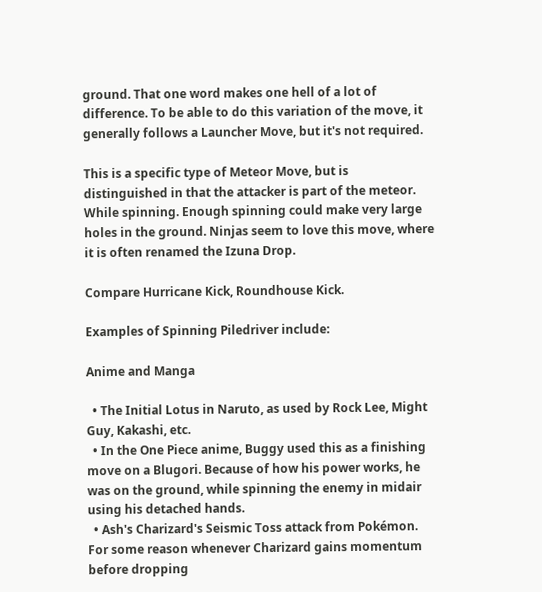ground. That one word makes one hell of a lot of difference. To be able to do this variation of the move, it generally follows a Launcher Move, but it's not required.

This is a specific type of Meteor Move, but is distinguished in that the attacker is part of the meteor. While spinning. Enough spinning could make very large holes in the ground. Ninjas seem to love this move, where it is often renamed the Izuna Drop.

Compare Hurricane Kick, Roundhouse Kick.

Examples of Spinning Piledriver include:

Anime and Manga

  • The Initial Lotus in Naruto, as used by Rock Lee, Might Guy, Kakashi, etc.
  • In the One Piece anime, Buggy used this as a finishing move on a Blugori. Because of how his power works, he was on the ground, while spinning the enemy in midair using his detached hands.
  • Ash's Charizard's Seismic Toss attack from Pokémon. For some reason whenever Charizard gains momentum before dropping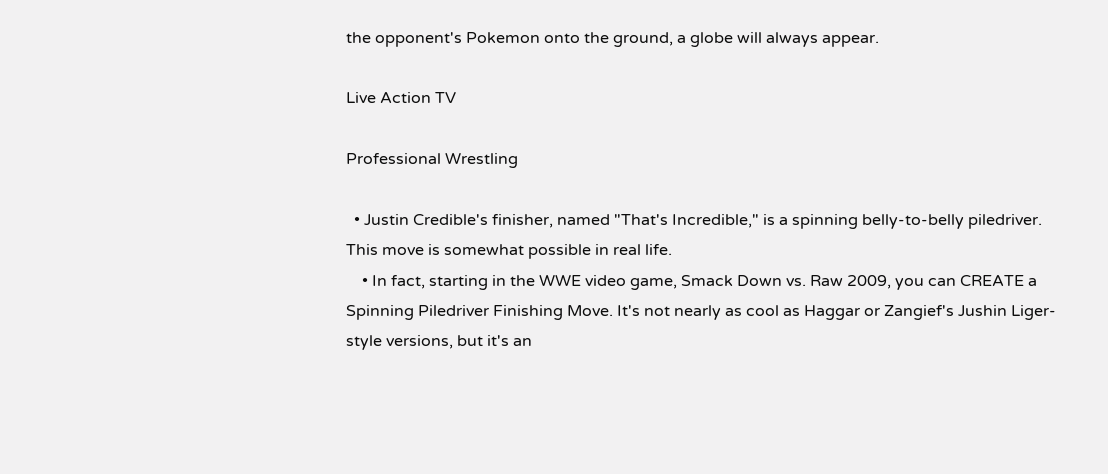the opponent's Pokemon onto the ground, a globe will always appear.

Live Action TV

Professional Wrestling

  • Justin Credible's finisher, named "That's Incredible," is a spinning belly-to-belly piledriver. This move is somewhat possible in real life.
    • In fact, starting in the WWE video game, Smack Down vs. Raw 2009, you can CREATE a Spinning Piledriver Finishing Move. It's not nearly as cool as Haggar or Zangief's Jushin Liger-style versions, but it's an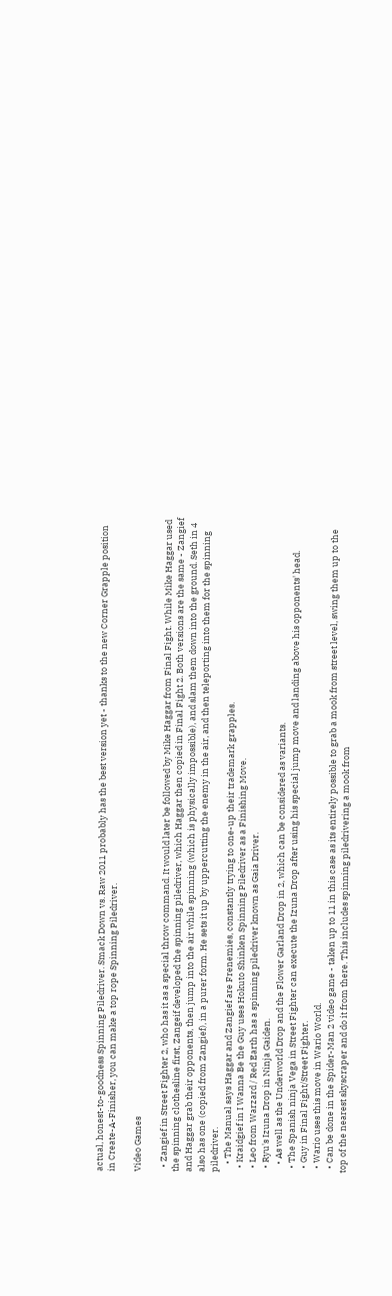actual, honest-to-goodness Spinning Piledriver. Smack Down vs. Raw 2011 probably has the best version yet - thanks to the new Corner Grapple position in Create-A-Finisher, you can make a top rope Spinning Piledriver.

Video Games

  • Zangief in Street Fighter 2, who has it as a special throw command. It would later be followed by Mike Haggar from Final Fight. While Mike Haggar used the spinning clothesline first, Zangeif developed the spinning piledriver, which Haggar then copied in Final Fight 2. Both versions are the same - Zangief and Haggar grab their opponents, then jump into the air while spinning (which is physically impossible), and slam them down into the ground. Seth in 4 also has one (copied from Zangief), in a purer form. He sets it up by uppercutting the enemy in the air, and then teleporting into them for the spinning piledriver.
    • The Manual says Haggar and Zangief are Frenemies, constantly trying to one-up their trademark grapples.
  • Kraidgief in I Wanna Be the Guy uses Hokuto Shinken Spinning Piledriver as a Finishing Move.
  • Leo from Warzard / Red Earth has a spinning piledriver known as Gaia Driver.
  • Ryu's Izuna Drop in Ninja Gaiden.
    • As well as the Underworld Drop and the Flower Garland Drop in 2, which can be considered as variants.
  • The Spanish ninja Vega in Street Fighter can execute the Izuna Drop after using his special jump move and landing above his opponents' head.
  • Guy in Final Fight/Street Fighter.
  • Wario uses this move in Wario World.
  • Can be done in the Spider-Man 2 video game - taken up to 11 in this case as its entirely possible to grab a mook from street level, swing them up to the top of the nearest skyscraper and do it from there. This includes spinning piledrivering a mook from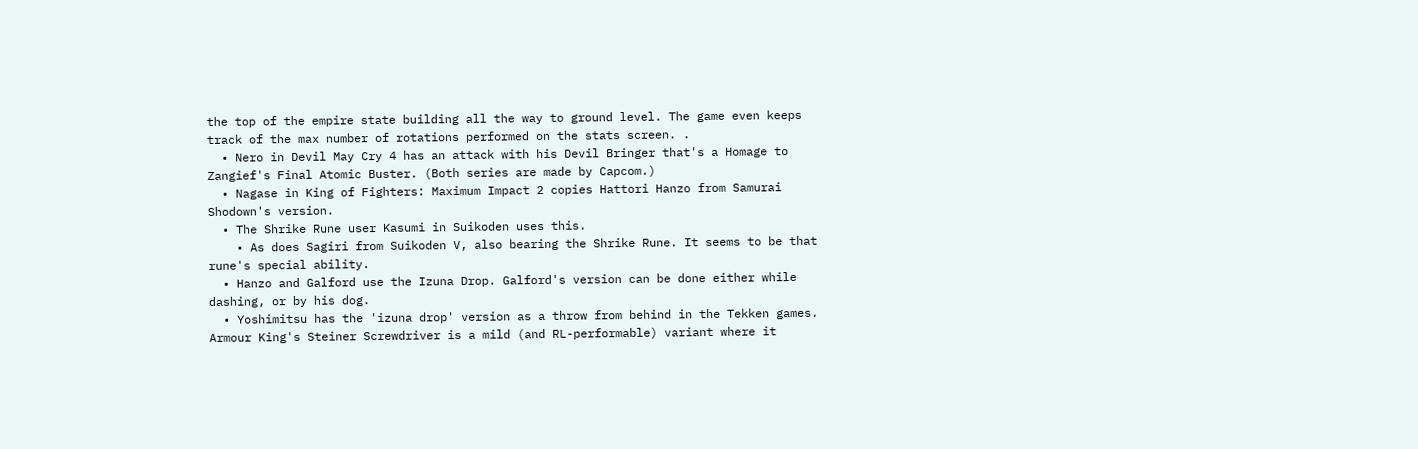the top of the empire state building all the way to ground level. The game even keeps track of the max number of rotations performed on the stats screen. .
  • Nero in Devil May Cry 4 has an attack with his Devil Bringer that's a Homage to Zangief's Final Atomic Buster. (Both series are made by Capcom.)
  • Nagase in King of Fighters: Maximum Impact 2 copies Hattori Hanzo from Samurai Shodown's version.
  • The Shrike Rune user Kasumi in Suikoden uses this.
    • As does Sagiri from Suikoden V, also bearing the Shrike Rune. It seems to be that rune's special ability.
  • Hanzo and Galford use the Izuna Drop. Galford's version can be done either while dashing, or by his dog.
  • Yoshimitsu has the 'izuna drop' version as a throw from behind in the Tekken games. Armour King's Steiner Screwdriver is a mild (and RL-performable) variant where it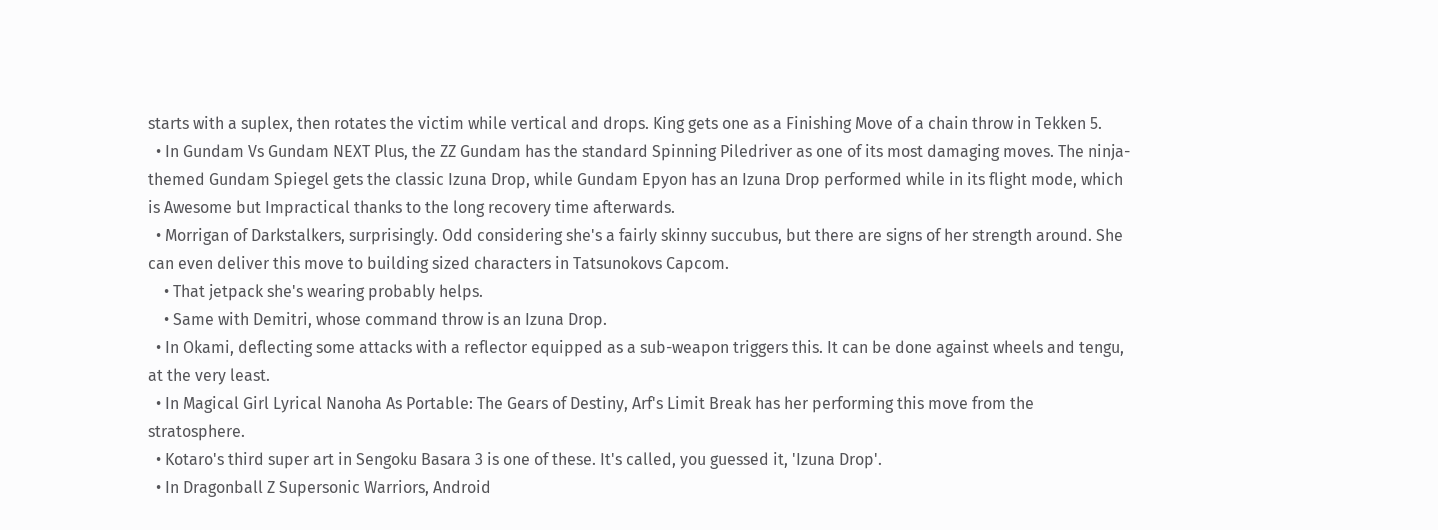starts with a suplex, then rotates the victim while vertical and drops. King gets one as a Finishing Move of a chain throw in Tekken 5.
  • In Gundam Vs Gundam NEXT Plus, the ZZ Gundam has the standard Spinning Piledriver as one of its most damaging moves. The ninja-themed Gundam Spiegel gets the classic Izuna Drop, while Gundam Epyon has an Izuna Drop performed while in its flight mode, which is Awesome but Impractical thanks to the long recovery time afterwards.
  • Morrigan of Darkstalkers, surprisingly. Odd considering she's a fairly skinny succubus, but there are signs of her strength around. She can even deliver this move to building sized characters in Tatsunokovs Capcom.
    • That jetpack she's wearing probably helps.
    • Same with Demitri, whose command throw is an Izuna Drop.
  • In Okami, deflecting some attacks with a reflector equipped as a sub-weapon triggers this. It can be done against wheels and tengu, at the very least.
  • In Magical Girl Lyrical Nanoha As Portable: The Gears of Destiny, Arf's Limit Break has her performing this move from the stratosphere.
  • Kotaro's third super art in Sengoku Basara 3 is one of these. It's called, you guessed it, 'Izuna Drop'.
  • In Dragonball Z Supersonic Warriors, Android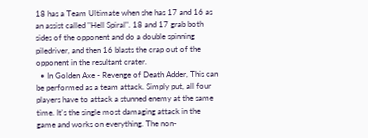18 has a Team Ultimate when she has 17 and 16 as an assist called "Hell Spiral". 18 and 17 grab both sides of the opponent and do a double spinning piledriver, and then 16 blasts the crap out of the opponent in the resultant crater.
  • In Golden Axe - Revenge of Death Adder, This can be performed as a team attack. Simply put, all four players have to attack a stunned enemy at the same time. It's the single most damaging attack in the game and works on everything. The non-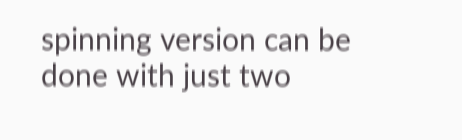spinning version can be done with just two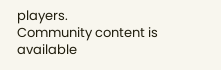players.
Community content is available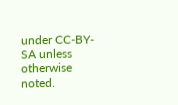under CC-BY-SA unless otherwise noted.